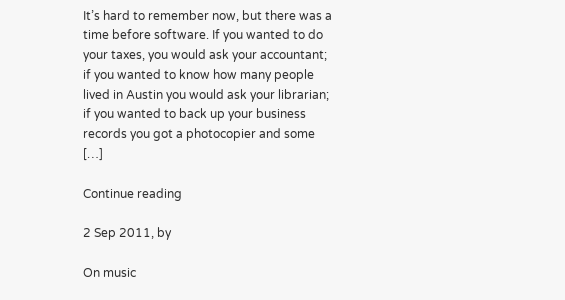It’s hard to remember now, but there was a time before software. If you wanted to do your taxes, you would ask your accountant; if you wanted to know how many people lived in Austin you would ask your librarian; if you wanted to back up your business records you got a photocopier and some […]

Continue reading

2 Sep 2011, by

On music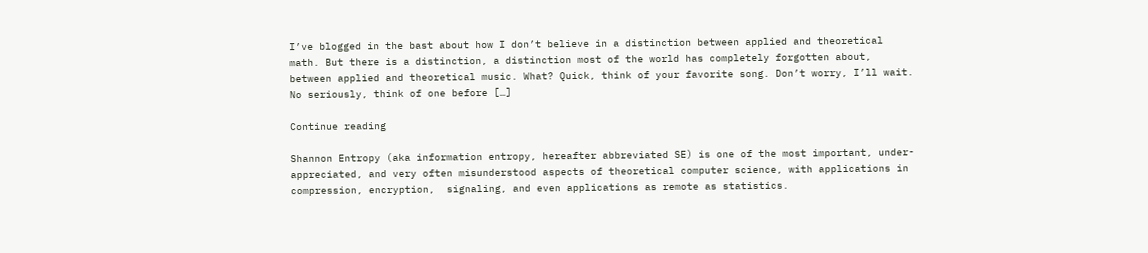I’ve blogged in the bast about how I don’t believe in a distinction between applied and theoretical math. But there is a distinction, a distinction most of the world has completely forgotten about, between applied and theoretical music. What? Quick, think of your favorite song. Don’t worry, I’ll wait. No seriously, think of one before […]

Continue reading

Shannon Entropy (aka information entropy, hereafter abbreviated SE) is one of the most important, under-appreciated, and very often misunderstood aspects of theoretical computer science, with applications in compression, encryption,  signaling, and even applications as remote as statistics.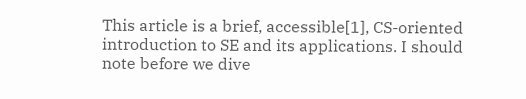This article is a brief, accessible[1], CS-oriented introduction to SE and its applications. I should note before we dive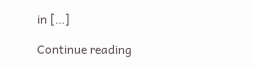in […]

Continue reading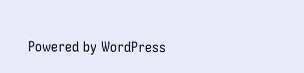Powered by WordPress